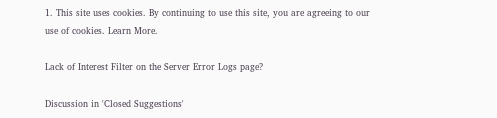1. This site uses cookies. By continuing to use this site, you are agreeing to our use of cookies. Learn More.

Lack of Interest Filter on the Server Error Logs page?

Discussion in 'Closed Suggestions'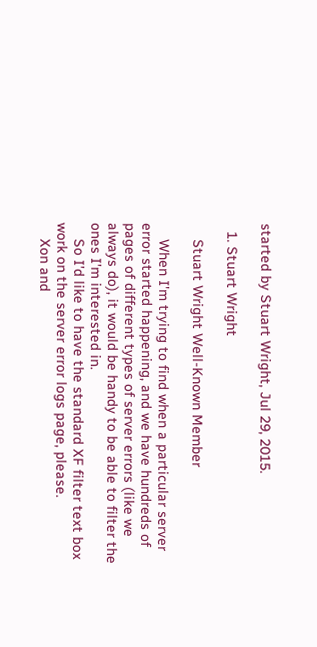started by Stuart Wright, Jul 29, 2015.

  1. Stuart Wright

    Stuart Wright Well-Known Member

    When I'm trying to find when a particular server error started happening, and we have hundreds of pages of different types of server errors (like we always do), it would be handy to be able to filter the ones I'm interested in.
    So I'd like to have the standard XF filter text box work on the server error logs page, please.
    Xon and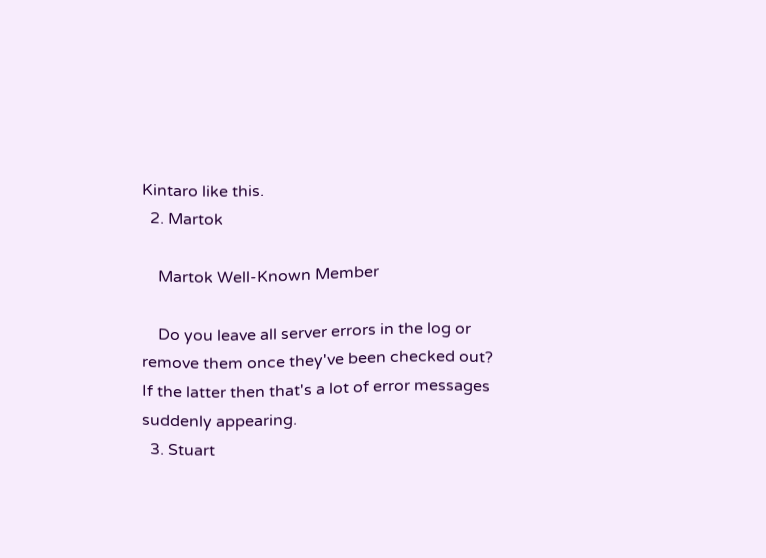Kintaro like this.
  2. Martok

    Martok Well-Known Member

    Do you leave all server errors in the log or remove them once they've been checked out? If the latter then that's a lot of error messages suddenly appearing.
  3. Stuart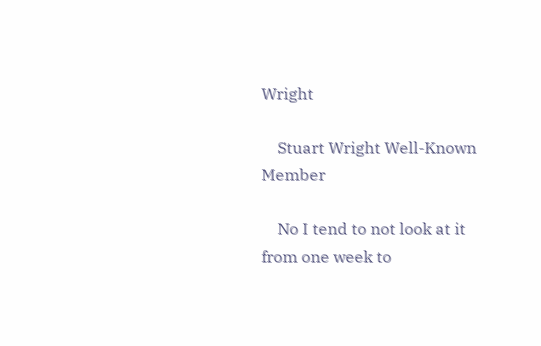Wright

    Stuart Wright Well-Known Member

    No I tend to not look at it from one week to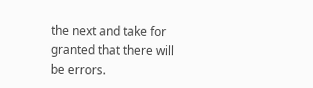the next and take for granted that there will be errors.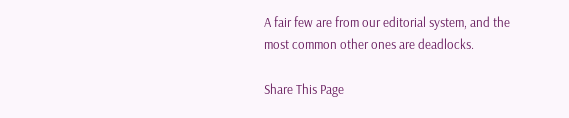A fair few are from our editorial system, and the most common other ones are deadlocks.

Share This Page